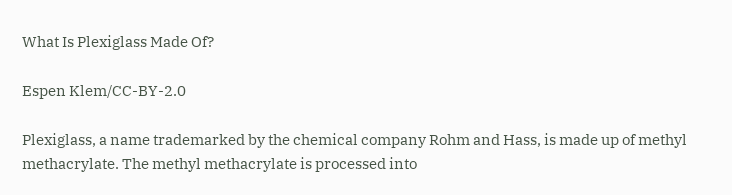What Is Plexiglass Made Of?

Espen Klem/CC-BY-2.0

Plexiglass, a name trademarked by the chemical company Rohm and Hass, is made up of methyl methacrylate. The methyl methacrylate is processed into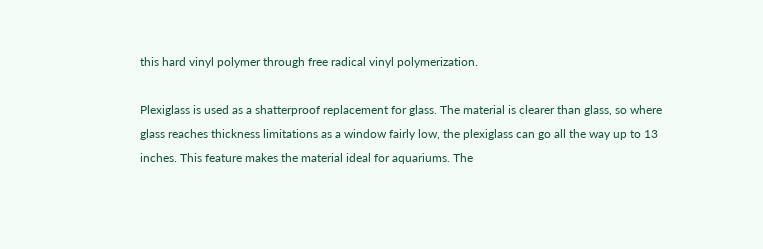this hard vinyl polymer through free radical vinyl polymerization.

Plexiglass is used as a shatterproof replacement for glass. The material is clearer than glass, so where glass reaches thickness limitations as a window fairly low, the plexiglass can go all the way up to 13 inches. This feature makes the material ideal for aquariums. The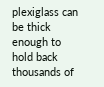plexiglass can be thick enough to hold back thousands of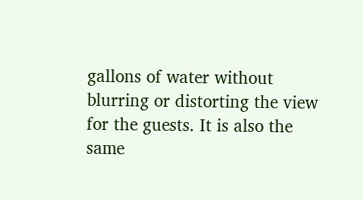gallons of water without blurring or distorting the view for the guests. It is also the same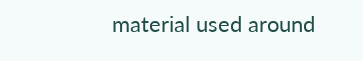material used around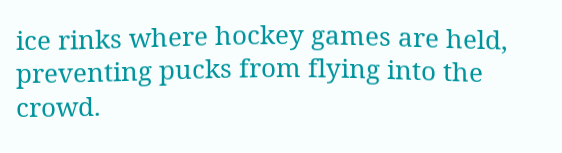ice rinks where hockey games are held, preventing pucks from flying into the crowd.